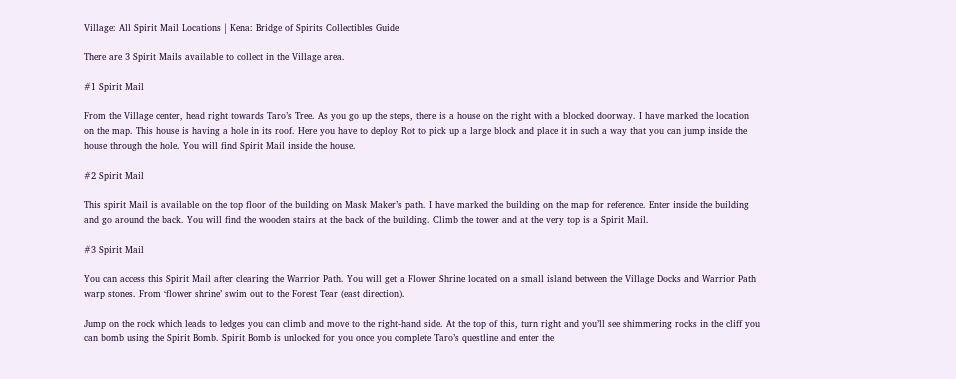Village: All Spirit Mail Locations | Kena: Bridge of Spirits Collectibles Guide

There are 3 Spirit Mails available to collect in the Village area.

#1 Spirit Mail

From the Village center, head right towards Taro’s Tree. As you go up the steps, there is a house on the right with a blocked doorway. I have marked the location on the map. This house is having a hole in its roof. Here you have to deploy Rot to pick up a large block and place it in such a way that you can jump inside the house through the hole. You will find Spirit Mail inside the house.

#2 Spirit Mail

This spirit Mail is available on the top floor of the building on Mask Maker’s path. I have marked the building on the map for reference. Enter inside the building and go around the back. You will find the wooden stairs at the back of the building. Climb the tower and at the very top is a Spirit Mail.

#3 Spirit Mail

You can access this Spirit Mail after clearing the Warrior Path. You will get a Flower Shrine located on a small island between the Village Docks and Warrior Path warp stones. From ‘flower shrine’ swim out to the Forest Tear (east direction).

Jump on the rock which leads to ledges you can climb and move to the right-hand side. At the top of this, turn right and you’ll see shimmering rocks in the cliff you can bomb using the Spirit Bomb. Spirit Bomb is unlocked for you once you complete Taro’s questline and enter the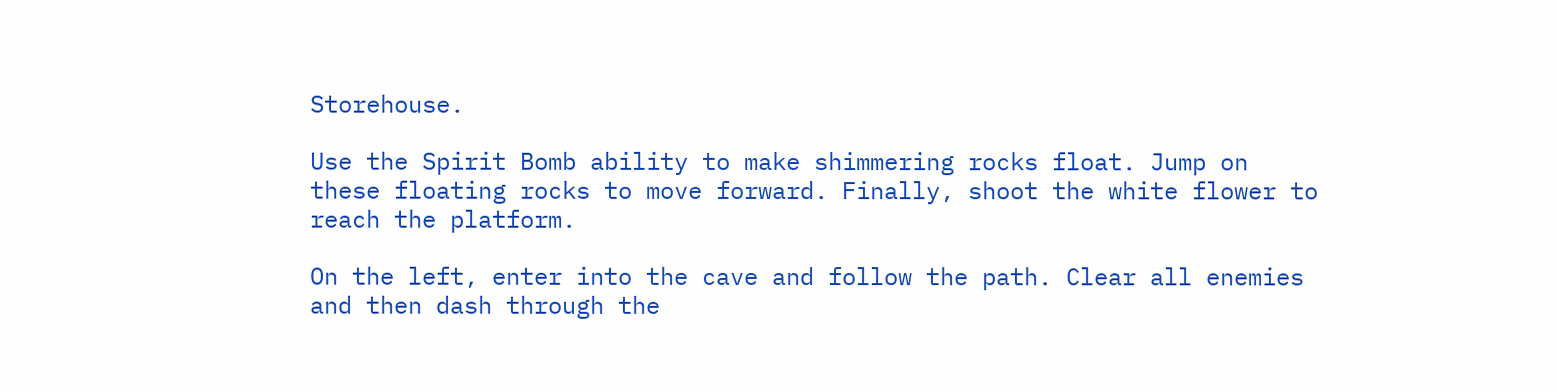Storehouse.

Use the Spirit Bomb ability to make shimmering rocks float. Jump on these floating rocks to move forward. Finally, shoot the white flower to reach the platform.

On the left, enter into the cave and follow the path. Clear all enemies and then dash through the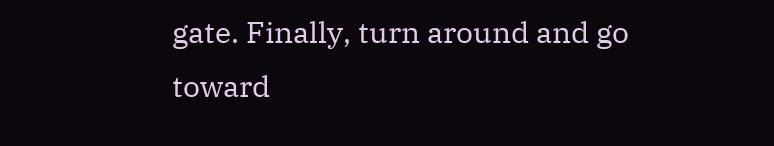gate. Finally, turn around and go toward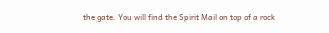the gate. You will find the Spirit Mail on top of a rock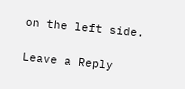on the left side.

Leave a Reply